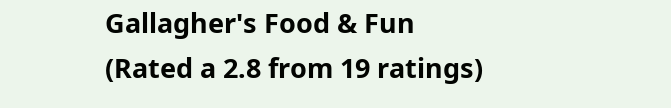Gallagher's Food & Fun
(Rated a 2.8 from 19 ratings)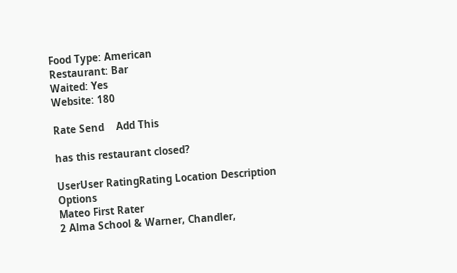Food Type: American
Restaurant: Bar
Waited: Yes
Website: 180

Rate Send    Add This

has this restaurant closed?

UserUser RatingRating Location Description Options
Mateo First Rater
2 Alma School & Warner, Chandler,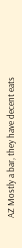AZ Mostly a bar, they have decent eats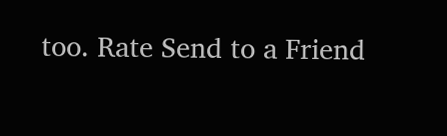too. Rate Send to a Friend